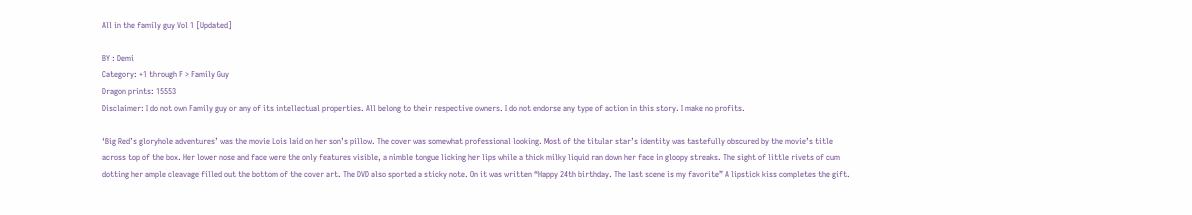All in the family guy Vol 1 [Updated]

BY : Demi
Category: +1 through F > Family Guy
Dragon prints: 15553
Disclaimer: I do not own Family guy or any of its intellectual properties. All belong to their respective owners. I do not endorse any type of action in this story. I make no profits.

‘Big Red’s gloryhole adventures’ was the movie Lois laid on her son’s pillow. The cover was somewhat professional looking. Most of the titular star’s identity was tastefully obscured by the movie’s title across top of the box. Her lower nose and face were the only features visible, a nimble tongue licking her lips while a thick milky liquid ran down her face in gloopy streaks. The sight of little rivets of cum dotting her ample cleavage filled out the bottom of the cover art. The DVD also sported a sticky note. On it was written “Happy 24th birthday. The last scene is my favorite” A lipstick kiss completes the gift.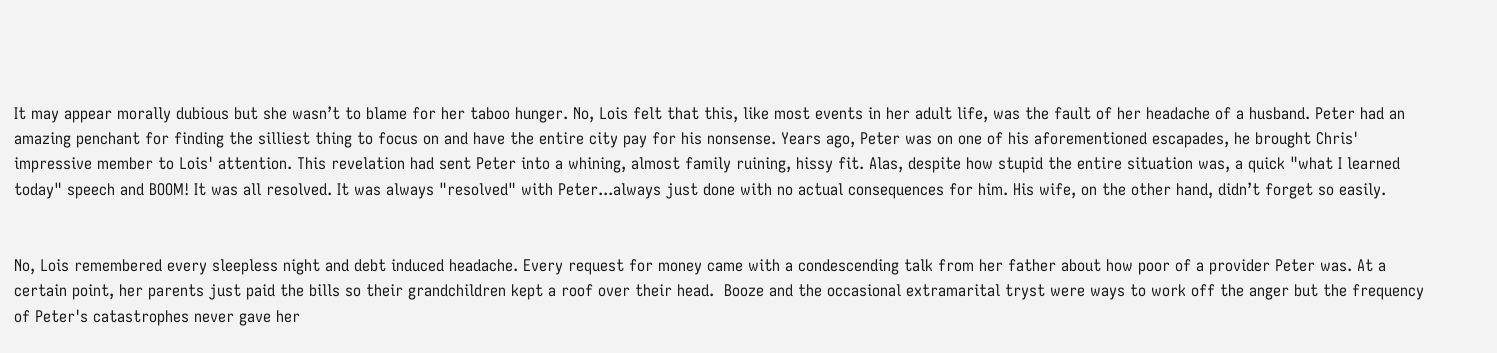It may appear morally dubious but she wasn’t to blame for her taboo hunger. No, Lois felt that this, like most events in her adult life, was the fault of her headache of a husband. Peter had an amazing penchant for finding the silliest thing to focus on and have the entire city pay for his nonsense. Years ago, Peter was on one of his aforementioned escapades, he brought Chris' impressive member to Lois' attention. This revelation had sent Peter into a whining, almost family ruining, hissy fit. Alas, despite how stupid the entire situation was, a quick "what I learned today" speech and BOOM! It was all resolved. It was always "resolved" with Peter...always just done with no actual consequences for him. His wife, on the other hand, didn’t forget so easily.


No, Lois remembered every sleepless night and debt induced headache. Every request for money came with a condescending talk from her father about how poor of a provider Peter was. At a certain point, her parents just paid the bills so their grandchildren kept a roof over their head.  Booze and the occasional extramarital tryst were ways to work off the anger but the frequency of Peter's catastrophes never gave her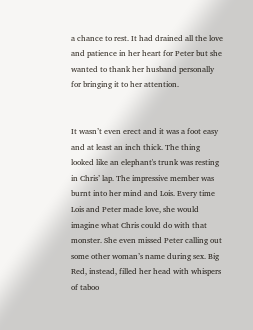a chance to rest. It had drained all the love and patience in her heart for Peter but she wanted to thank her husband personally for bringing it to her attention.


It wasn’t even erect and it was a foot easy and at least an inch thick. The thing looked like an elephant's trunk was resting in Chris’ lap. The impressive member was burnt into her mind and Lois. Every time Lois and Peter made love, she would imagine what Chris could do with that monster. She even missed Peter calling out some other woman’s name during sex. Big Red, instead, filled her head with whispers of taboo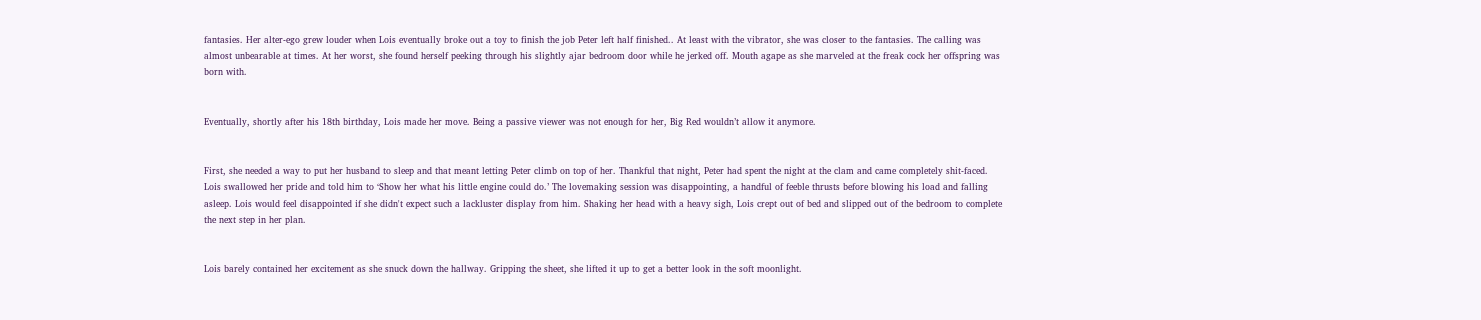fantasies. Her alter-ego grew louder when Lois eventually broke out a toy to finish the job Peter left half finished.. At least with the vibrator, she was closer to the fantasies. The calling was almost unbearable at times. At her worst, she found herself peeking through his slightly ajar bedroom door while he jerked off. Mouth agape as she marveled at the freak cock her offspring was born with.


Eventually, shortly after his 18th birthday, Lois made her move. Being a passive viewer was not enough for her, Big Red wouldn’t allow it anymore.


First, she needed a way to put her husband to sleep and that meant letting Peter climb on top of her. Thankful that night, Peter had spent the night at the clam and came completely shit-faced. Lois swallowed her pride and told him to ‘Show her what his little engine could do.’ The lovemaking session was disappointing, a handful of feeble thrusts before blowing his load and falling asleep. Lois would feel disappointed if she didn't expect such a lackluster display from him. Shaking her head with a heavy sigh, Lois crept out of bed and slipped out of the bedroom to complete the next step in her plan.


Lois barely contained her excitement as she snuck down the hallway. Gripping the sheet, she lifted it up to get a better look in the soft moonlight.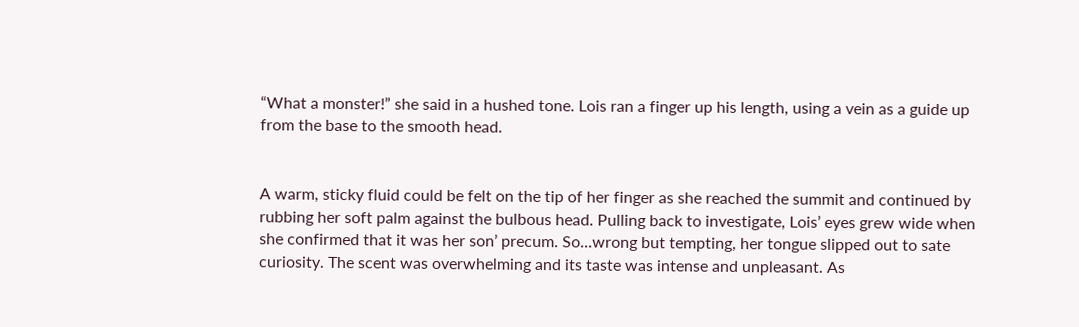“What a monster!” she said in a hushed tone. Lois ran a finger up his length, using a vein as a guide up from the base to the smooth head.


A warm, sticky fluid could be felt on the tip of her finger as she reached the summit and continued by rubbing her soft palm against the bulbous head. Pulling back to investigate, Lois’ eyes grew wide when she confirmed that it was her son’ precum. So...wrong but tempting, her tongue slipped out to sate curiosity. The scent was overwhelming and its taste was intense and unpleasant. As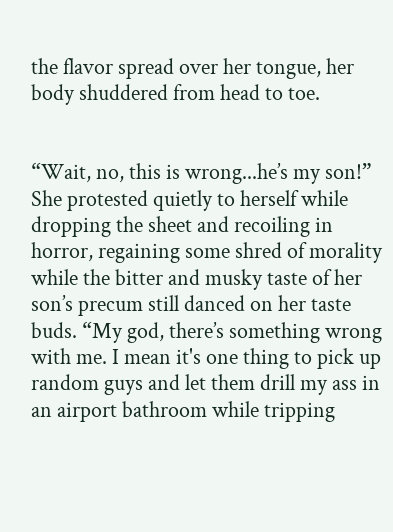the flavor spread over her tongue, her body shuddered from head to toe.


“Wait, no, this is wrong...he’s my son!” She protested quietly to herself while dropping the sheet and recoiling in horror, regaining some shred of morality while the bitter and musky taste of her son’s precum still danced on her taste buds. “My god, there’s something wrong with me. I mean it's one thing to pick up random guys and let them drill my ass in an airport bathroom while tripping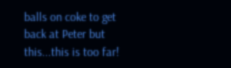balls on coke to get back at Peter but this...this is too far!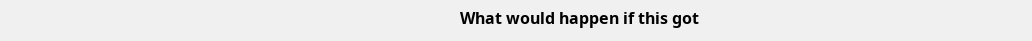What would happen if this got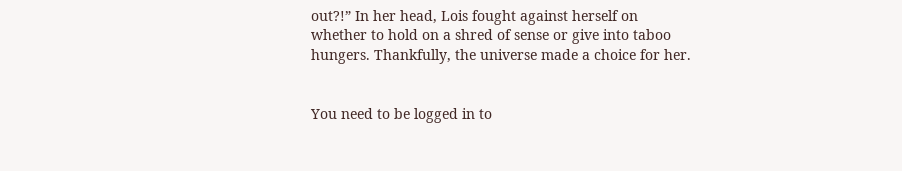out?!” In her head, Lois fought against herself on whether to hold on a shred of sense or give into taboo hungers. Thankfully, the universe made a choice for her.


You need to be logged in to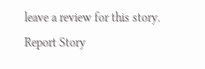leave a review for this story.
Report Story